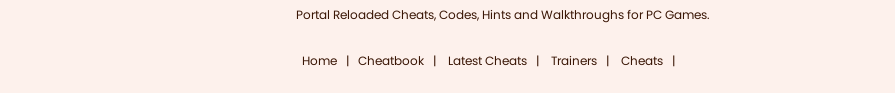Portal Reloaded Cheats, Codes, Hints and Walkthroughs for PC Games.

  Home   |   Cheatbook   |    Latest Cheats   |    Trainers   |    Cheats   |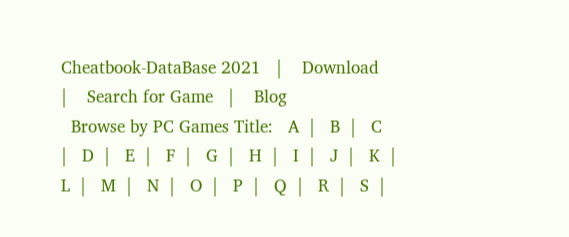Cheatbook-DataBase 2021   |    Download   |    Search for Game   |    Blog
  Browse by PC Games Title:   A  |   B  |   C  |   D  |   E  |   F  |   G  |   H  |   I  |   J  |   K  |   L  |   M  |   N  |   O  |   P  |   Q  |   R  |   S  |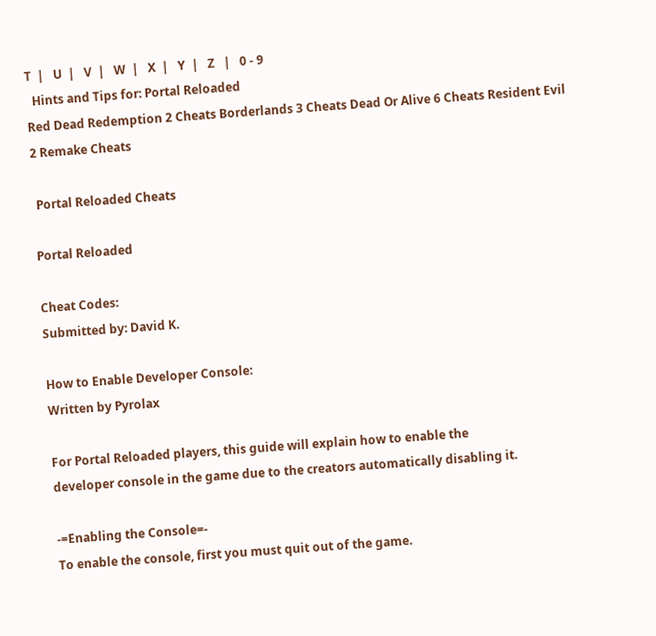T  |   U  |   V  |   W  |   X  |   Y  |   Z   |   0 - 9
  Hints and Tips for: Portal Reloaded
Red Dead Redemption 2 Cheats Borderlands 3 Cheats Dead Or Alive 6 Cheats Resident Evil 2 Remake Cheats

 Portal Reloaded Cheats

Portal Reloaded

Cheat Codes:
Submitted by: David K.

How to Enable Developer Console:
Written by Pyrolax

For Portal Reloaded players, this guide will explain how to enable the
developer console in the game due to the creators automatically disabling it.

-=Enabling the Console=-
To enable the console, first you must quit out of the game.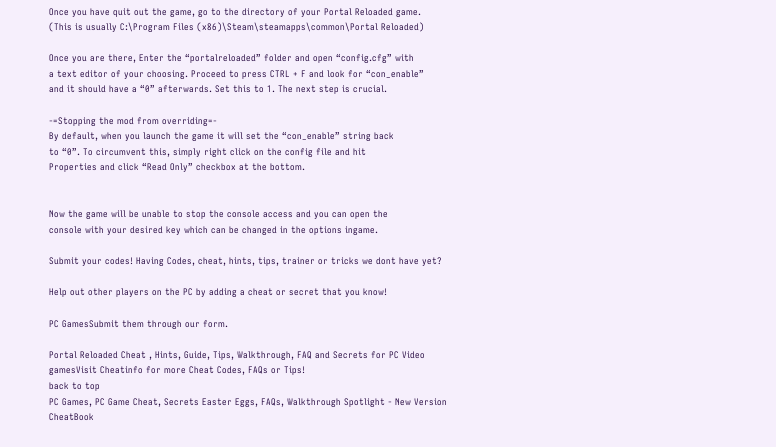Once you have quit out the game, go to the directory of your Portal Reloaded game.
(This is usually C:\Program Files (x86)\Steam\steamapps\common\Portal Reloaded)

Once you are there, Enter the “portalreloaded” folder and open “config.cfg” with
a text editor of your choosing. Proceed to press CTRL + F and look for “con_enable”
and it should have a “0” afterwards. Set this to 1. The next step is crucial.

-=Stopping the mod from overriding=-
By default, when you launch the game it will set the “con_enable” string back
to “0”. To circumvent this, simply right click on the config file and hit
Properties and click “Read Only” checkbox at the bottom.


Now the game will be unable to stop the console access and you can open the
console with your desired key which can be changed in the options ingame.

Submit your codes! Having Codes, cheat, hints, tips, trainer or tricks we dont have yet?

Help out other players on the PC by adding a cheat or secret that you know!

PC GamesSubmit them through our form.

Portal Reloaded Cheat , Hints, Guide, Tips, Walkthrough, FAQ and Secrets for PC Video gamesVisit Cheatinfo for more Cheat Codes, FAQs or Tips!
back to top
PC Games, PC Game Cheat, Secrets Easter Eggs, FAQs, Walkthrough Spotlight - New Version CheatBook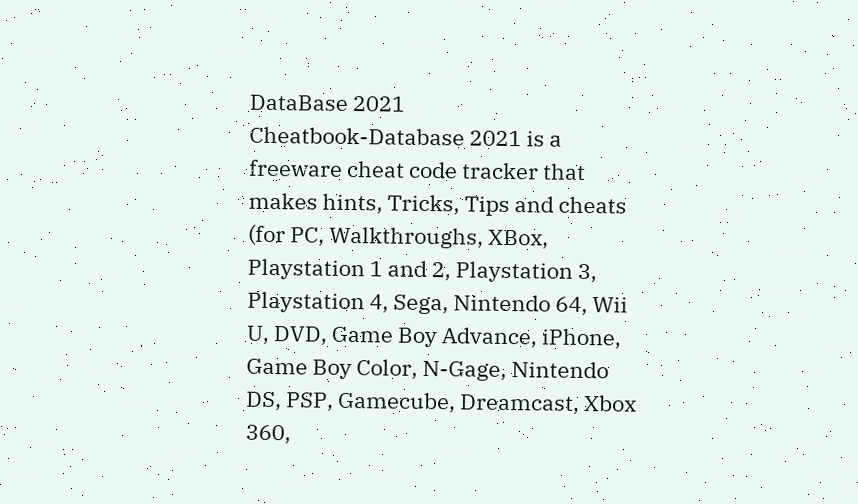DataBase 2021
Cheatbook-Database 2021 is a freeware cheat code tracker that makes hints, Tricks, Tips and cheats (for PC, Walkthroughs, XBox, Playstation 1 and 2, Playstation 3, Playstation 4, Sega, Nintendo 64, Wii U, DVD, Game Boy Advance, iPhone, Game Boy Color, N-Gage, Nintendo DS, PSP, Gamecube, Dreamcast, Xbox 360,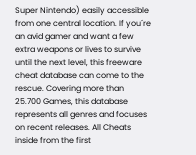Super Nintendo) easily accessible from one central location. If you´re an avid gamer and want a few extra weapons or lives to survive until the next level, this freeware cheat database can come to the rescue. Covering more than 25.700 Games, this database represents all genres and focuses on recent releases. All Cheats inside from the first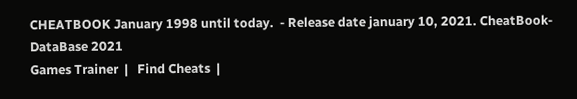CHEATBOOK January 1998 until today.  - Release date january 10, 2021. CheatBook-DataBase 2021
Games Trainer  |   Find Cheats  |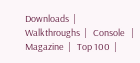Downloads  |   Walkthroughs  |   Console   |   Magazine  |   Top 100  |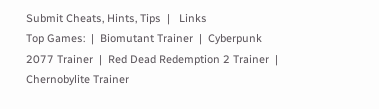Submit Cheats, Hints, Tips  |   Links
Top Games:  |  Biomutant Trainer  |  Cyberpunk 2077 Trainer  |  Red Dead Redemption 2 Trainer  |  Chernobylite Trainer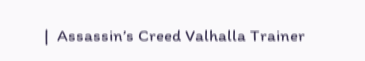|  Assassin’s Creed Valhalla Trainer